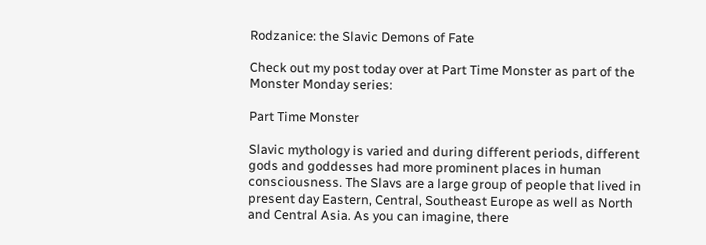Rodzanice: the Slavic Demons of Fate

Check out my post today over at Part Time Monster as part of the Monster Monday series:

Part Time Monster

Slavic mythology is varied and during different periods, different gods and goddesses had more prominent places in human consciousness. The Slavs are a large group of people that lived in present day Eastern, Central, Southeast Europe as well as North and Central Asia. As you can imagine, there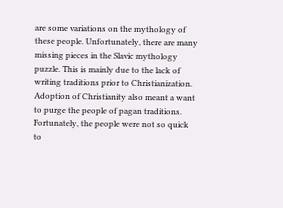are some variations on the mythology of these people. Unfortunately, there are many missing pieces in the Slavic mythology puzzle. This is mainly due to the lack of writing traditions prior to Christianization. Adoption of Christianity also meant a want to purge the people of pagan traditions. Fortunately, the people were not so quick to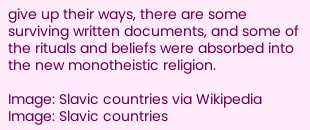give up their ways, there are some surviving written documents, and some of the rituals and beliefs were absorbed into the new monotheistic religion.

Image: Slavic countries via Wikipedia Image: Slavic countries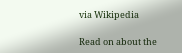via Wikipedia

Read on about the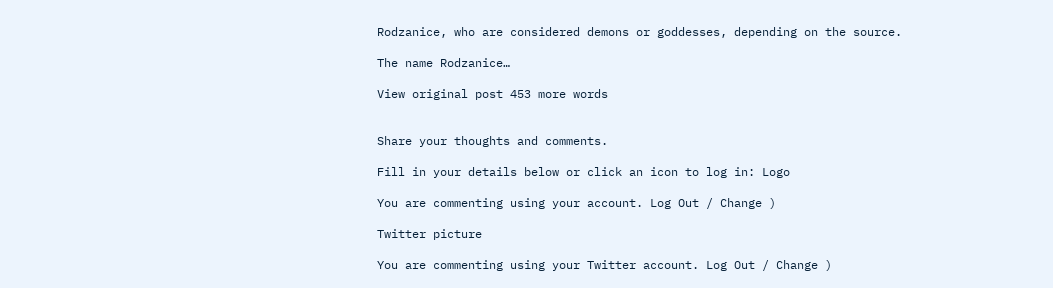Rodzanice, who are considered demons or goddesses, depending on the source.

The name Rodzanice…

View original post 453 more words


Share your thoughts and comments.

Fill in your details below or click an icon to log in: Logo

You are commenting using your account. Log Out / Change )

Twitter picture

You are commenting using your Twitter account. Log Out / Change )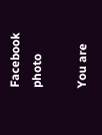Facebook photo

You are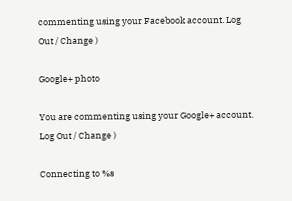commenting using your Facebook account. Log Out / Change )

Google+ photo

You are commenting using your Google+ account. Log Out / Change )

Connecting to %s